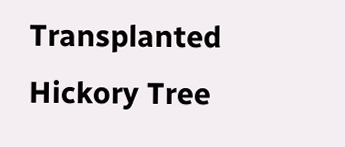Transplanted Hickory Tree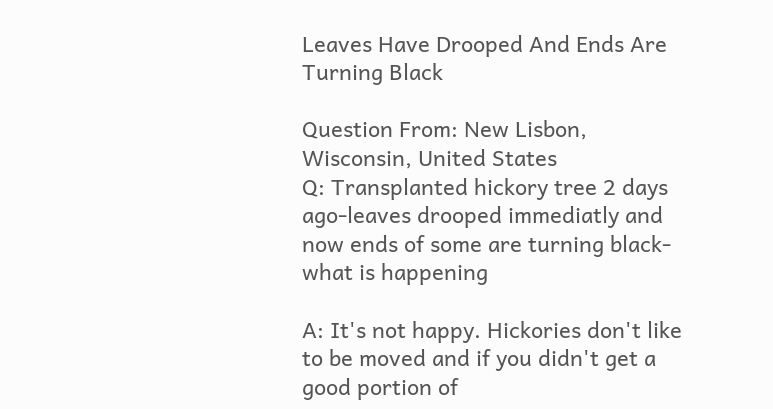Leaves Have Drooped And Ends Are Turning Black

Question From: New Lisbon, Wisconsin, United States
Q: Transplanted hickory tree 2 days ago-leaves drooped immediatly and now ends of some are turning black-what is happening

A: It's not happy. Hickories don't like to be moved and if you didn't get a good portion of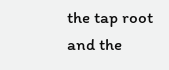the tap root and the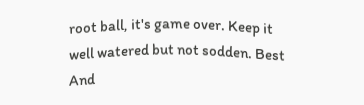root ball, it's game over. Keep it well watered but not sodden. Best And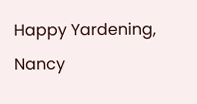Happy Yardening, Nancy